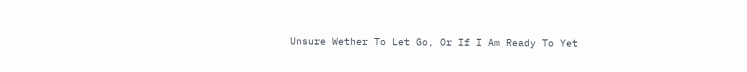Unsure Wether To Let Go, Or If I Am Ready To Yet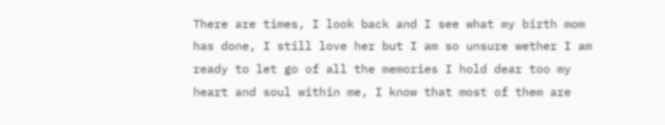There are times, I look back and I see what my birth mom has done, I still love her but I am so unsure wether I am ready to let go of all the memories I hold dear too my heart and soul within me, I know that most of them are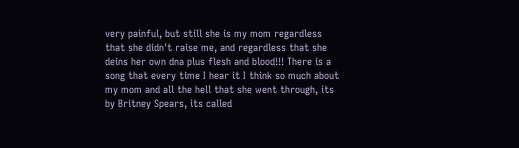very painful, but still she is my mom regardless that she didn't raise me, and regardless that she deins her own dna plus flesh and blood!!! There is a song that every time I hear it I think so much about my mom and all the hell that she went through, its by Britney Spears, its called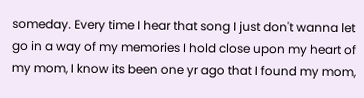someday. Every time I hear that song I just don't wanna let go in a way of my memories I hold close upon my heart of my mom, I know its been one yr ago that I found my mom,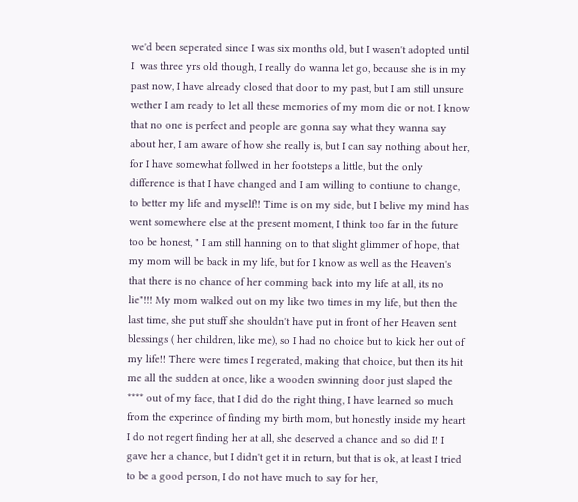we'd been seperated since I was six months old, but I wasen't adopted until I  was three yrs old though, I really do wanna let go, because she is in my past now, I have already closed that door to my past, but I am still unsure wether I am ready to let all these memories of my mom die or not. I know that no one is perfect and people are gonna say what they wanna say about her, I am aware of how she really is, but I can say nothing about her, for I have somewhat follwed in her footsteps a little, but the only difference is that I have changed and I am willing to contiune to change, to better my life and myself!! Time is on my side, but I belive my mind has went somewhere else at the present moment, I think too far in the future too be honest, " I am still hanning on to that slight glimmer of hope, that my mom will be back in my life, but for I know as well as the Heaven's that there is no chance of her comming back into my life at all, its no lie"!!! My mom walked out on my like two times in my life, but then the last time, she put stuff she shouldn't have put in front of her Heaven sent blessings ( her children, like me), so I had no choice but to kick her out of my life!! There were times I regerated, making that choice, but then its hit me all the sudden at once, like a wooden swinning door just slaped the **** out of my face, that I did do the right thing, I have learned so much from the experince of finding my birth mom, but honestly inside my heart I do not regert finding her at all, she deserved a chance and so did I! I gave her a chance, but I didn't get it in return, but that is ok, at least I tried to be a good person, I do not have much to say for her,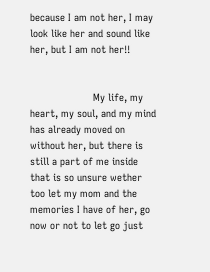because I am not her, I may look like her and sound like her, but I am not her!!


                     My life, my heart, my soul, and my mind has already moved on without her, but there is still a part of me inside that is so unsure wether too let my mom and the memories I have of her, go now or not to let go just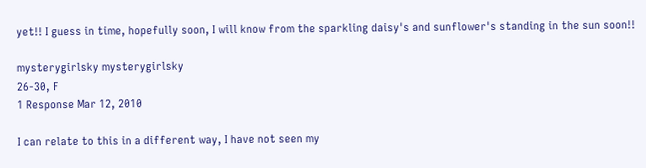yet!! I guess in time, hopefully soon, I will know from the sparkling daisy's and sunflower's standing in the sun soon!!

mysterygirlsky mysterygirlsky
26-30, F
1 Response Mar 12, 2010

I can relate to this in a different way, I have not seen my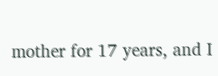mother for 17 years, and I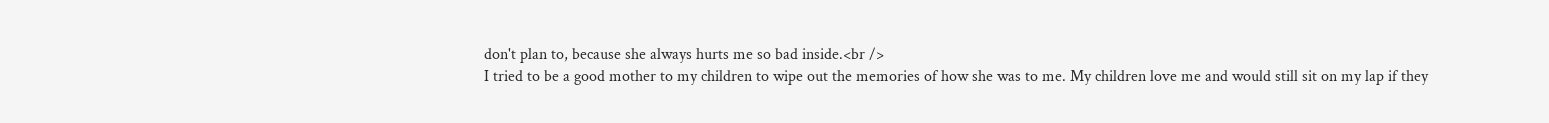don't plan to, because she always hurts me so bad inside.<br />
I tried to be a good mother to my children to wipe out the memories of how she was to me. My children love me and would still sit on my lap if they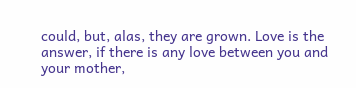could, but, alas, they are grown. Love is the answer, if there is any love between you and your mother,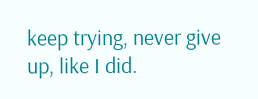keep trying, never give up, like I did.